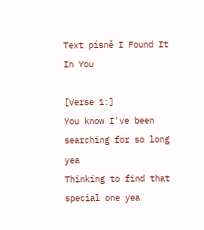Text písně I Found It In You

[Verse 1:]
You know I've been searching for so long yea
Thinking to find that special one yea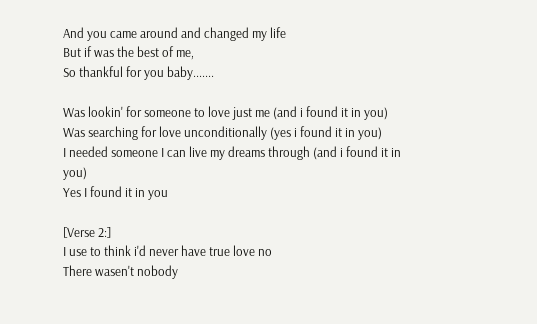And you came around and changed my life
But if was the best of me,
So thankful for you baby.......

Was lookin' for someone to love just me (and i found it in you)
Was searching for love unconditionally (yes i found it in you)
I needed someone I can live my dreams through (and i found it in you)
Yes I found it in you

[Verse 2:]
I use to think i'd never have true love no
There wasen't nobody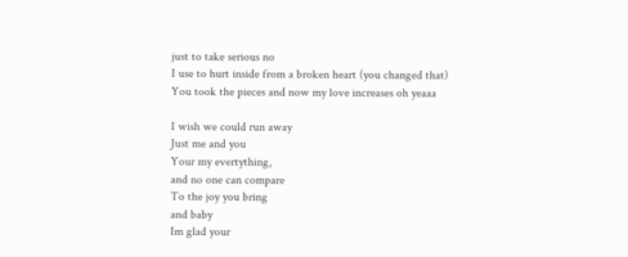just to take serious no
I use to hurt inside from a broken heart (you changed that)
You took the pieces and now my love increases oh yeaaa

I wish we could run away
Just me and you
Your my evertything,
and no one can compare
To the joy you bring
and baby
Im glad your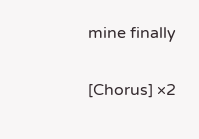mine finally

[Chorus] ×2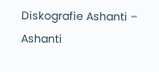Diskografie Ashanti – Ashanti